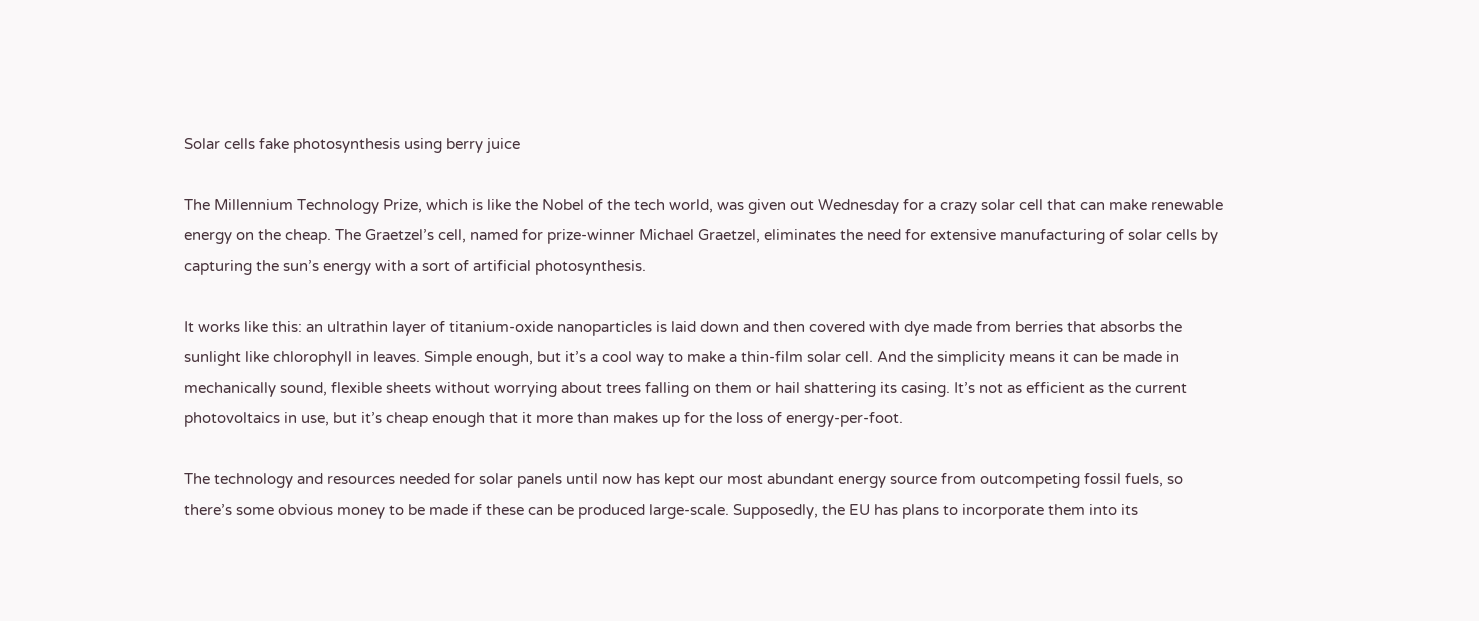Solar cells fake photosynthesis using berry juice

The Millennium Technology Prize, which is like the Nobel of the tech world, was given out Wednesday for a crazy solar cell that can make renewable energy on the cheap. The Graetzel’s cell, named for prize-winner Michael Graetzel, eliminates the need for extensive manufacturing of solar cells by capturing the sun’s energy with a sort of artificial photosynthesis.

It works like this: an ultrathin layer of titanium-oxide nanoparticles is laid down and then covered with dye made from berries that absorbs the sunlight like chlorophyll in leaves. Simple enough, but it’s a cool way to make a thin-film solar cell. And the simplicity means it can be made in mechanically sound, flexible sheets without worrying about trees falling on them or hail shattering its casing. It’s not as efficient as the current photovoltaics in use, but it’s cheap enough that it more than makes up for the loss of energy-per-foot.

The technology and resources needed for solar panels until now has kept our most abundant energy source from outcompeting fossil fuels, so there’s some obvious money to be made if these can be produced large-scale. Supposedly, the EU has plans to incorporate them into its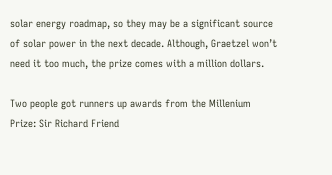solar energy roadmap, so they may be a significant source of solar power in the next decade. Although, Graetzel won’t need it too much, the prize comes with a million dollars.

Two people got runners up awards from the Millenium Prize: Sir Richard Friend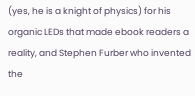(yes, he is a knight of physics) for his organic LEDs that made ebook readers a reality, and Stephen Furber who invented the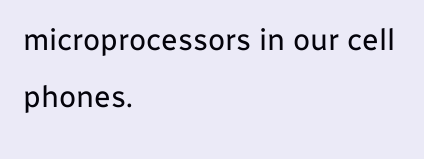microprocessors in our cell phones.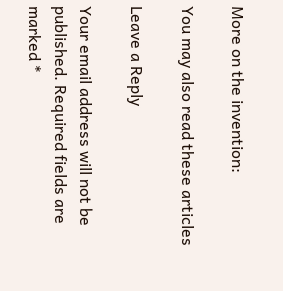More on the invention:

You may also read these articles

Leave a Reply

Your email address will not be published. Required fields are marked *